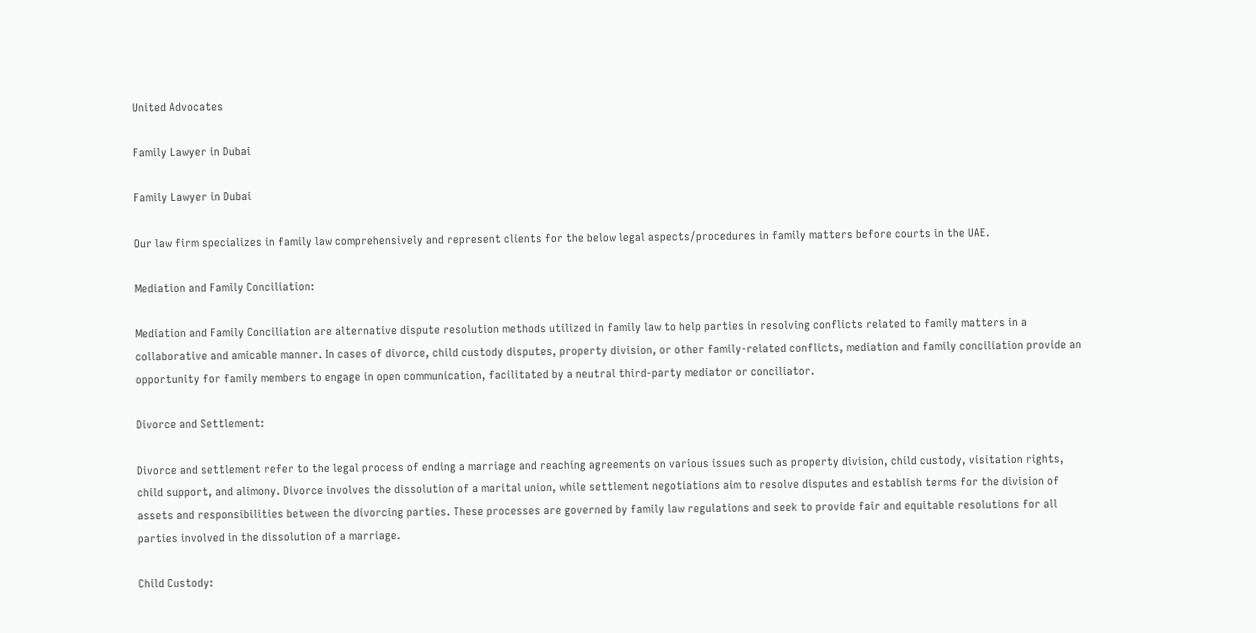United Advocates

Family Lawyer in Dubai

Family Lawyer in Dubai

Our law firm specializes in family law comprehensively and represent clients for the below legal aspects/procedures in family matters before courts in the UAE.

Mediation and Family Conciliation:

Mediation and Family Conciliation are alternative dispute resolution methods utilized in family law to help parties in resolving conflicts related to family matters in a collaborative and amicable manner. In cases of divorce, child custody disputes, property division, or other family-related conflicts, mediation and family conciliation provide an opportunity for family members to engage in open communication, facilitated by a neutral third-party mediator or conciliator.

Divorce and Settlement:

Divorce and settlement refer to the legal process of ending a marriage and reaching agreements on various issues such as property division, child custody, visitation rights, child support, and alimony. Divorce involves the dissolution of a marital union, while settlement negotiations aim to resolve disputes and establish terms for the division of assets and responsibilities between the divorcing parties. These processes are governed by family law regulations and seek to provide fair and equitable resolutions for all parties involved in the dissolution of a marriage.

Child Custody: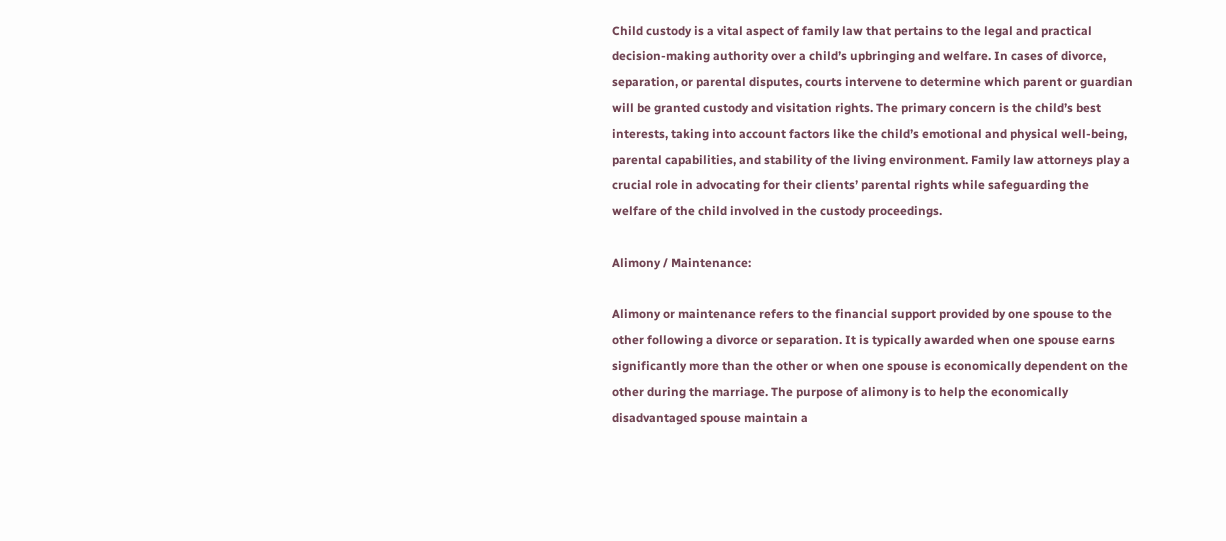Child custody is a vital aspect of family law that pertains to the legal and practical decision-making authority over a child’s upbringing and welfare. In cases of divorce, separation, or parental disputes, courts intervene to determine which parent or guardian will be granted custody and visitation rights. The primary concern is the child’s best interests, taking into account factors like the child’s emotional and physical well-being, parental capabilities, and stability of the living environment. Family law attorneys play a crucial role in advocating for their clients’ parental rights while safeguarding the welfare of the child involved in the custody proceedings.

Alimony / Maintenance:

Alimony or maintenance refers to the financial support provided by one spouse to the other following a divorce or separation. It is typically awarded when one spouse earns significantly more than the other or when one spouse is economically dependent on the other during the marriage. The purpose of alimony is to help the economically disadvantaged spouse maintain a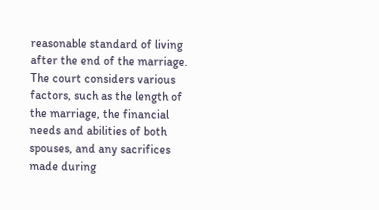reasonable standard of living after the end of the marriage. The court considers various factors, such as the length of the marriage, the financial needs and abilities of both spouses, and any sacrifices made during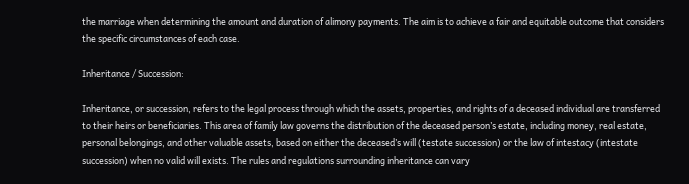the marriage when determining the amount and duration of alimony payments. The aim is to achieve a fair and equitable outcome that considers the specific circumstances of each case.

Inheritance / Succession:

Inheritance, or succession, refers to the legal process through which the assets, properties, and rights of a deceased individual are transferred to their heirs or beneficiaries. This area of family law governs the distribution of the deceased person’s estate, including money, real estate, personal belongings, and other valuable assets, based on either the deceased’s will (testate succession) or the law of intestacy (intestate succession) when no valid will exists. The rules and regulations surrounding inheritance can vary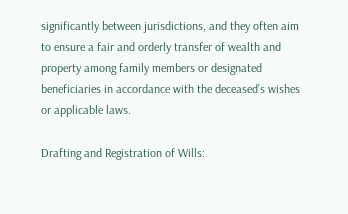significantly between jurisdictions, and they often aim to ensure a fair and orderly transfer of wealth and property among family members or designated beneficiaries in accordance with the deceased’s wishes or applicable laws.

Drafting and Registration of Wills: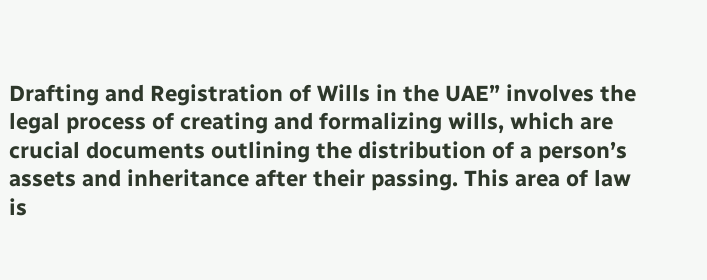Drafting and Registration of Wills in the UAE” involves the legal process of creating and formalizing wills, which are crucial documents outlining the distribution of a person’s assets and inheritance after their passing. This area of law is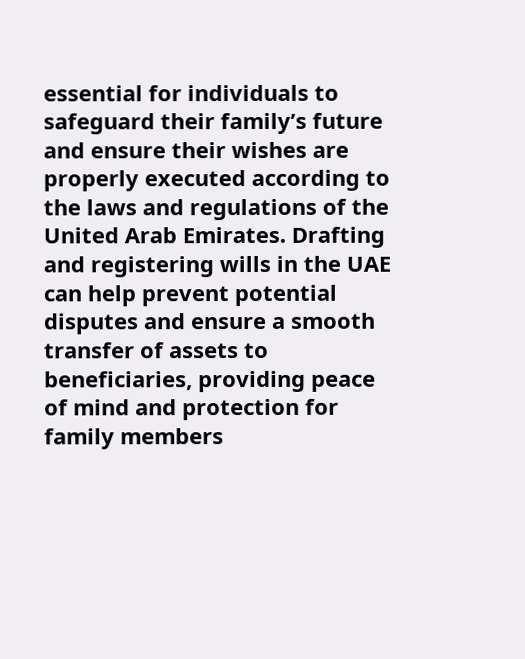essential for individuals to safeguard their family’s future and ensure their wishes are properly executed according to the laws and regulations of the United Arab Emirates. Drafting and registering wills in the UAE can help prevent potential disputes and ensure a smooth transfer of assets to beneficiaries, providing peace of mind and protection for family members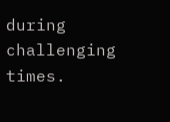during challenging times.